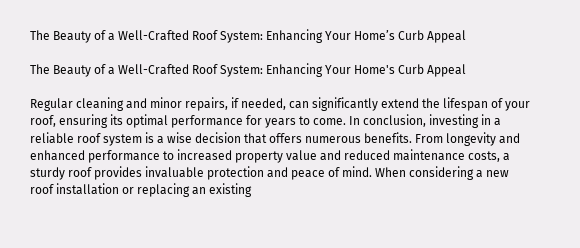The Beauty of a Well-Crafted Roof System: Enhancing Your Home’s Curb Appeal

The Beauty of a Well-Crafted Roof System: Enhancing Your Home's Curb Appeal

Regular cleaning and minor repairs, if needed, can significantly extend the lifespan of your roof, ensuring its optimal performance for years to come. In conclusion, investing in a reliable roof system is a wise decision that offers numerous benefits. From longevity and enhanced performance to increased property value and reduced maintenance costs, a sturdy roof provides invaluable protection and peace of mind. When considering a new roof installation or replacing an existing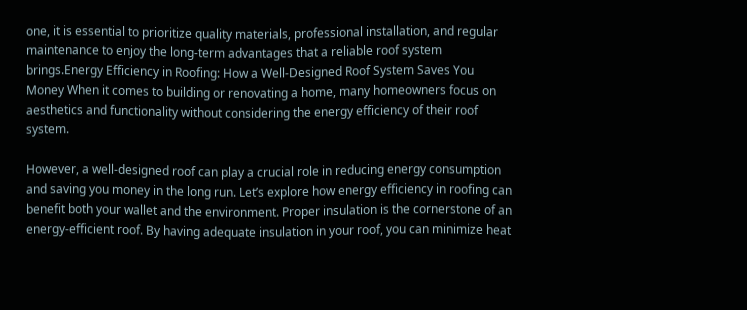one, it is essential to prioritize quality materials, professional installation, and regular maintenance to enjoy the long-term advantages that a reliable roof system brings.Energy Efficiency in Roofing: How a Well-Designed Roof System Saves You Money When it comes to building or renovating a home, many homeowners focus on aesthetics and functionality without considering the energy efficiency of their roof system.

However, a well-designed roof can play a crucial role in reducing energy consumption and saving you money in the long run. Let’s explore how energy efficiency in roofing can benefit both your wallet and the environment. Proper insulation is the cornerstone of an energy-efficient roof. By having adequate insulation in your roof, you can minimize heat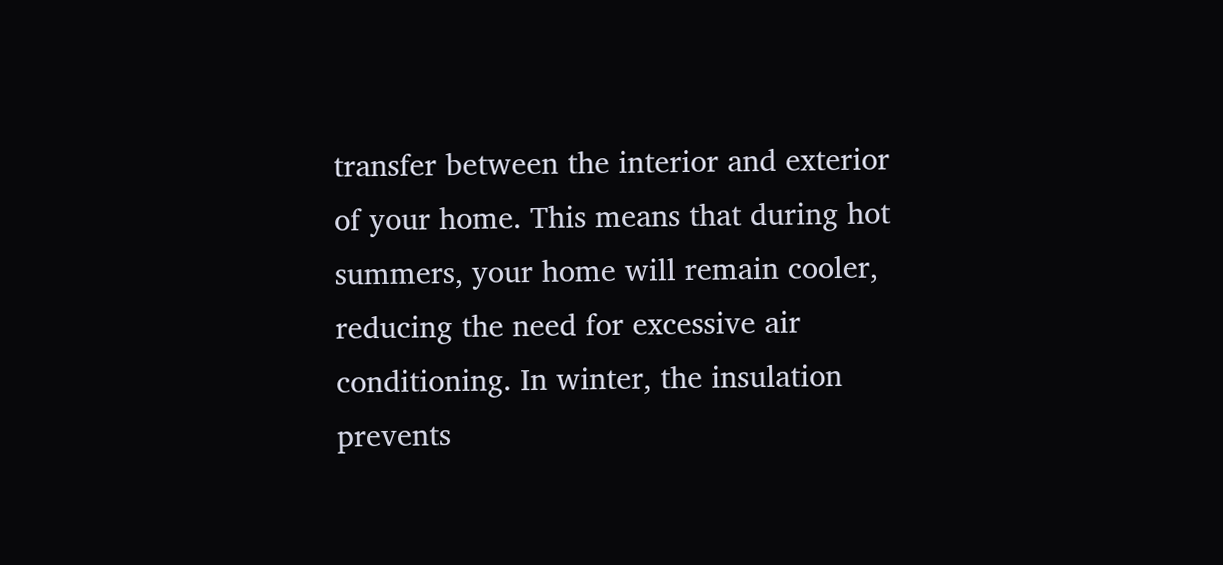transfer between the interior and exterior of your home. This means that during hot summers, your home will remain cooler, reducing the need for excessive air conditioning. In winter, the insulation prevents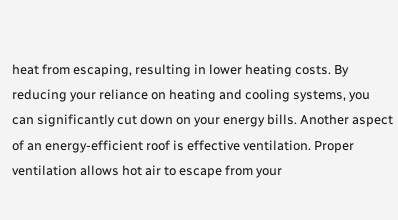heat from escaping, resulting in lower heating costs. By reducing your reliance on heating and cooling systems, you can significantly cut down on your energy bills. Another aspect of an energy-efficient roof is effective ventilation. Proper ventilation allows hot air to escape from your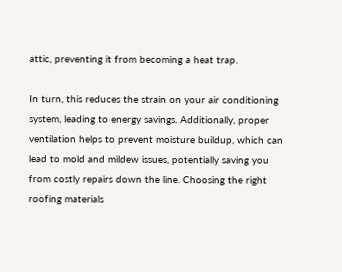attic, preventing it from becoming a heat trap.

In turn, this reduces the strain on your air conditioning system, leading to energy savings. Additionally, proper ventilation helps to prevent moisture buildup, which can lead to mold and mildew issues, potentially saving you from costly repairs down the line. Choosing the right roofing materials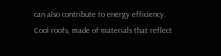can also contribute to energy efficiency. Cool roofs, made of materials that reflect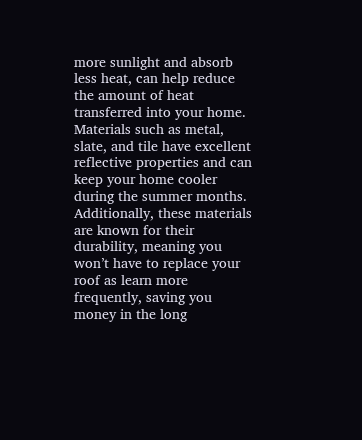more sunlight and absorb less heat, can help reduce the amount of heat transferred into your home. Materials such as metal, slate, and tile have excellent reflective properties and can keep your home cooler during the summer months. Additionally, these materials are known for their durability, meaning you won’t have to replace your roof as learn more frequently, saving you money in the long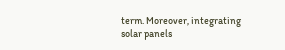term. Moreover, integrating solar panels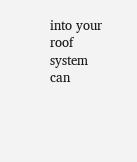into your roof system can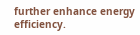further enhance energy efficiency.